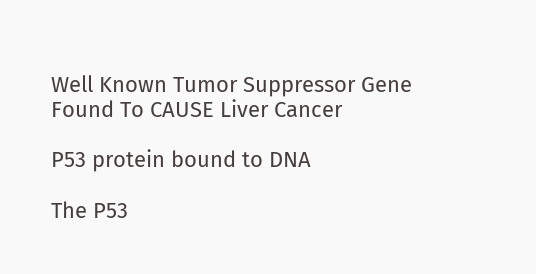Well Known Tumor Suppressor Gene Found To CAUSE Liver Cancer

P53 protein bound to DNA

The P53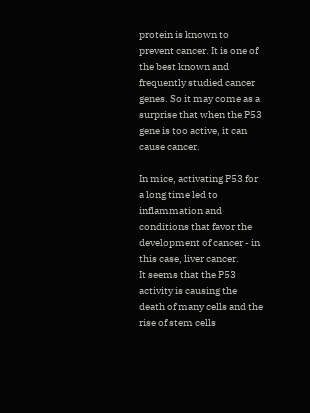protein is known to prevent cancer. It is one of the best known and frequently studied cancer genes. So it may come as a surprise that when the P53 gene is too active, it can cause cancer.

In mice, activating P53 for a long time led to inflammation and conditions that favor the development of cancer - in this case, liver cancer.
It seems that the P53 activity is causing the death of many cells and the rise of stem cells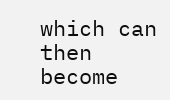which can then become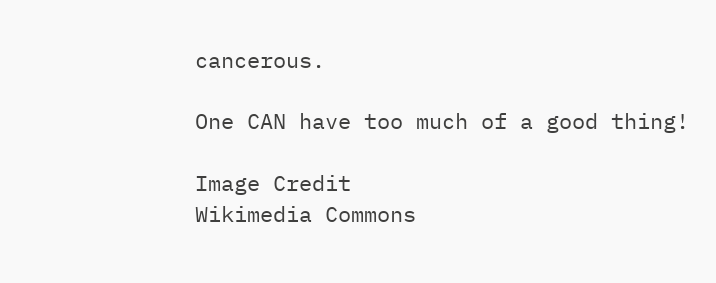cancerous.

One CAN have too much of a good thing!

Image Credit
Wikimedia Commons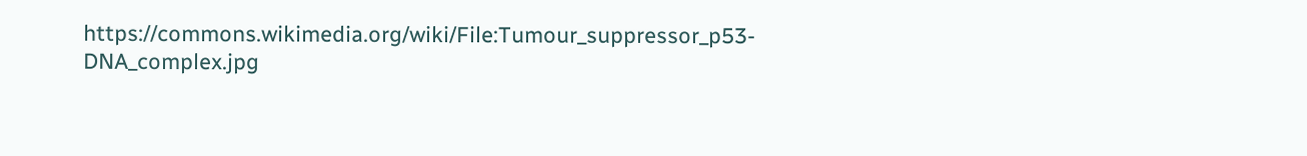https://commons.wikimedia.org/wiki/File:Tumour_suppressor_p53-DNA_complex.jpg